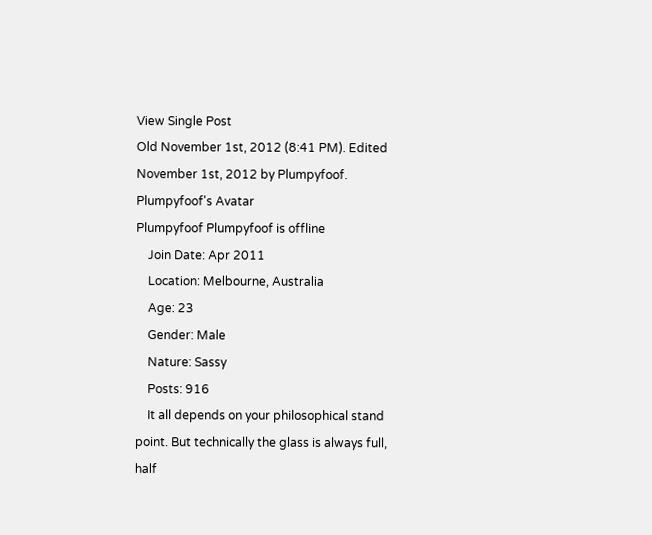View Single Post
Old November 1st, 2012 (8:41 PM). Edited November 1st, 2012 by Plumpyfoof.
Plumpyfoof's Avatar
Plumpyfoof Plumpyfoof is offline
    Join Date: Apr 2011
    Location: Melbourne, Australia
    Age: 23
    Gender: Male
    Nature: Sassy
    Posts: 916
    It all depends on your philosophical stand point. But technically the glass is always full, half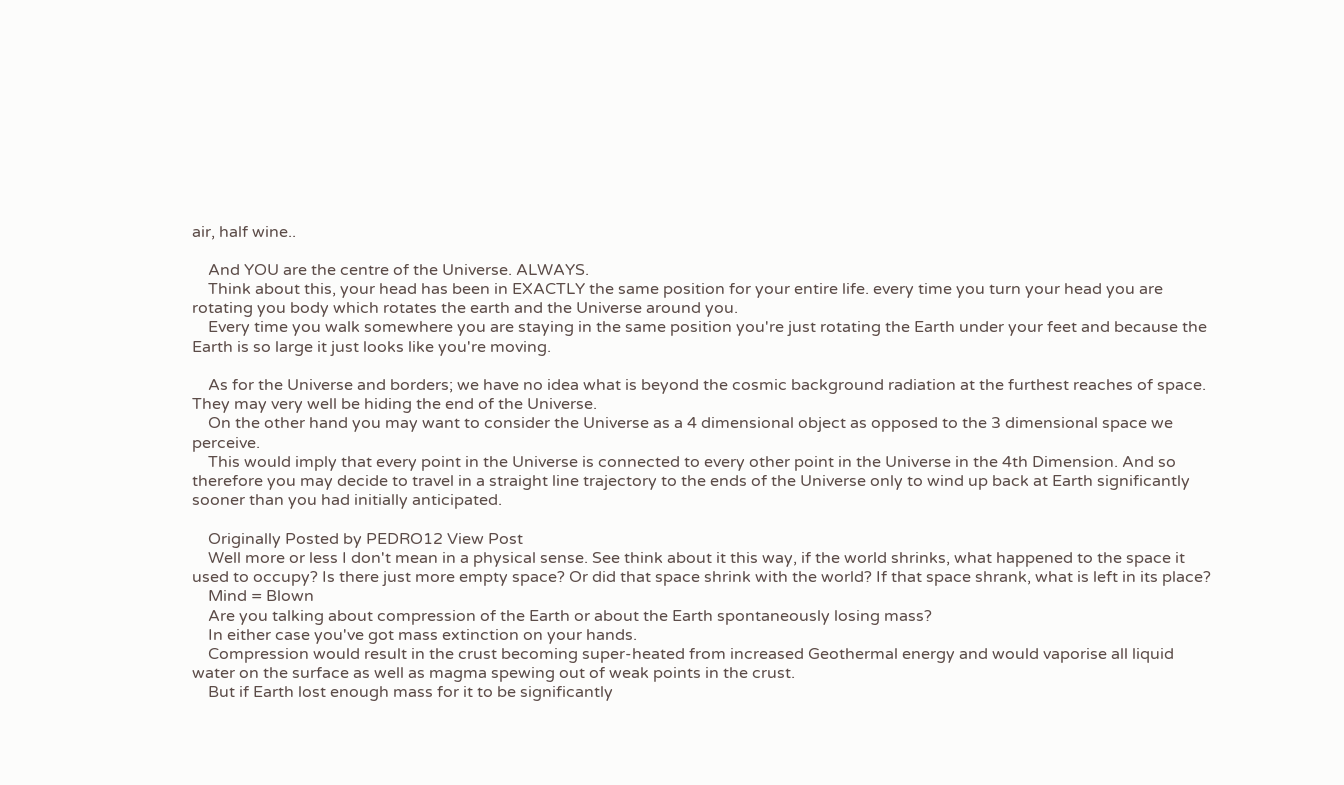air, half wine..

    And YOU are the centre of the Universe. ALWAYS.
    Think about this, your head has been in EXACTLY the same position for your entire life. every time you turn your head you are rotating you body which rotates the earth and the Universe around you.
    Every time you walk somewhere you are staying in the same position you're just rotating the Earth under your feet and because the Earth is so large it just looks like you're moving.

    As for the Universe and borders; we have no idea what is beyond the cosmic background radiation at the furthest reaches of space. They may very well be hiding the end of the Universe.
    On the other hand you may want to consider the Universe as a 4 dimensional object as opposed to the 3 dimensional space we perceive.
    This would imply that every point in the Universe is connected to every other point in the Universe in the 4th Dimension. And so therefore you may decide to travel in a straight line trajectory to the ends of the Universe only to wind up back at Earth significantly sooner than you had initially anticipated.

    Originally Posted by PEDRO12 View Post
    Well more or less I don't mean in a physical sense. See think about it this way, if the world shrinks, what happened to the space it used to occupy? Is there just more empty space? Or did that space shrink with the world? If that space shrank, what is left in its place?
    Mind = Blown
    Are you talking about compression of the Earth or about the Earth spontaneously losing mass?
    In either case you've got mass extinction on your hands.
    Compression would result in the crust becoming super-heated from increased Geothermal energy and would vaporise all liquid water on the surface as well as magma spewing out of weak points in the crust.
    But if Earth lost enough mass for it to be significantly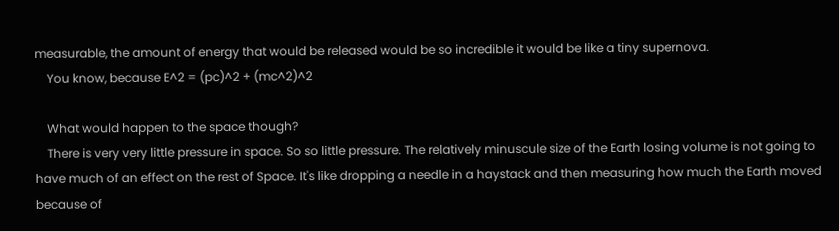measurable, the amount of energy that would be released would be so incredible it would be like a tiny supernova.
    You know, because E^2 = (pc)^2 + (mc^2)^2

    What would happen to the space though?
    There is very very little pressure in space. So so little pressure. The relatively minuscule size of the Earth losing volume is not going to have much of an effect on the rest of Space. It's like dropping a needle in a haystack and then measuring how much the Earth moved because of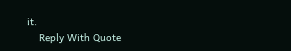it.
    Reply With Quote